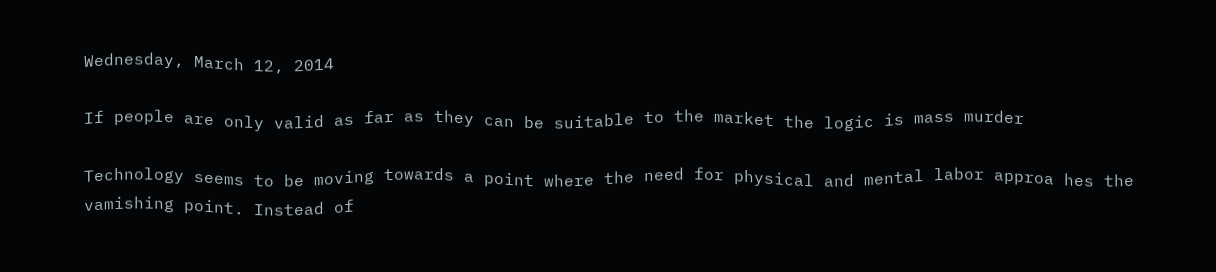Wednesday, March 12, 2014

If people are only valid as far as they can be suitable to the market the logic is mass murder

Technology seems to be moving towards a point where the need for physical and mental labor approa hes the vamishing point. Instead of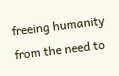freeing humanity from the need to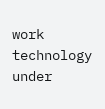work technology under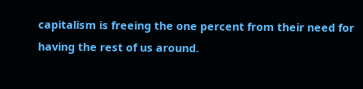capitalism is freeing the one percent from their need for having the rest of us around.